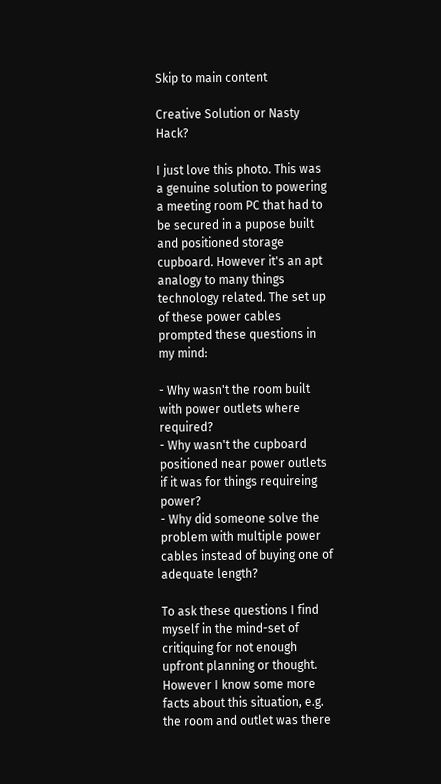Skip to main content

Creative Solution or Nasty Hack?

I just love this photo. This was a genuine solution to powering a meeting room PC that had to be secured in a pupose built and positioned storage cupboard. However it's an apt analogy to many things technology related. The set up of these power cables prompted these questions in my mind:

- Why wasn't the room built with power outlets where required?
- Why wasn't the cupboard positioned near power outlets if it was for things requireing power?
- Why did someone solve the problem with multiple power cables instead of buying one of adequate length?

To ask these questions I find myself in the mind-set of critiquing for not enough upfront planning or thought. However I know some more facts about this situation, e.g. the room and outlet was there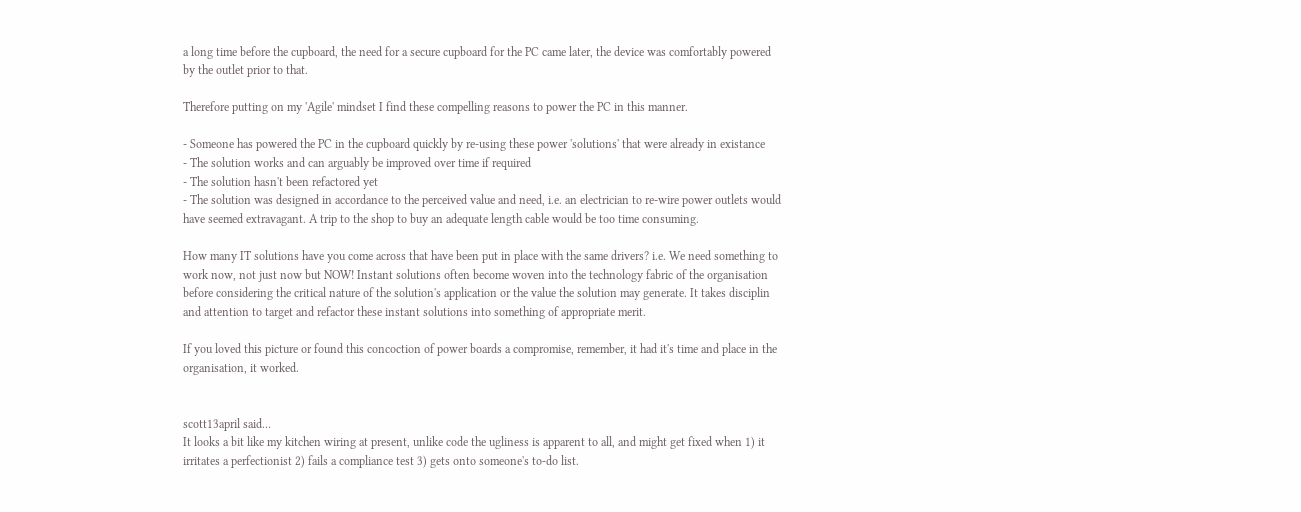a long time before the cupboard, the need for a secure cupboard for the PC came later, the device was comfortably powered by the outlet prior to that.

Therefore putting on my 'Agile' mindset I find these compelling reasons to power the PC in this manner.

- Someone has powered the PC in the cupboard quickly by re-using these power 'solutions' that were already in existance
- The solution works and can arguably be improved over time if required
- The solution hasn't been refactored yet
- The solution was designed in accordance to the perceived value and need, i.e. an electrician to re-wire power outlets would have seemed extravagant. A trip to the shop to buy an adequate length cable would be too time consuming.

How many IT solutions have you come across that have been put in place with the same drivers? i.e. We need something to work now, not just now but NOW! Instant solutions often become woven into the technology fabric of the organisation before considering the critical nature of the solution's application or the value the solution may generate. It takes disciplin and attention to target and refactor these instant solutions into something of appropriate merit.

If you loved this picture or found this concoction of power boards a compromise, remember, it had it's time and place in the organisation, it worked.


scott13april said…
It looks a bit like my kitchen wiring at present, unlike code the ugliness is apparent to all, and might get fixed when 1) it irritates a perfectionist 2) fails a compliance test 3) gets onto someone's to-do list.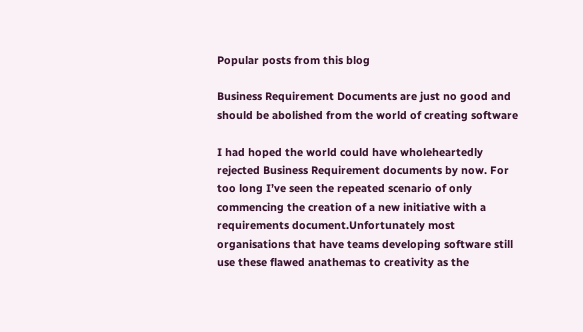Popular posts from this blog

Business Requirement Documents are just no good and should be abolished from the world of creating software

I had hoped the world could have wholeheartedly rejected Business Requirement documents by now. For too long I’ve seen the repeated scenario of only commencing the creation of a new initiative with a requirements document.Unfortunately most organisations that have teams developing software still use these flawed anathemas to creativity as the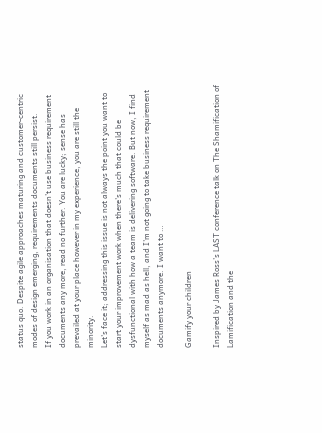status quo. Despite agile approaches maturing and customer-centric modes of design emerging, requirements documents still persist.
If you work in an organisation that doesn’t use business requirement documents any more, read no further. You are lucky; sense has prevailed at your place however in my experience, you are still the minority.
Let's face it; addressing this issue is not always the point you want to start your improvement work when there's much that could be dysfunctional with how a team is delivering software. But now, I find myself as mad as hell, and I'm not going to take business requirement documents anymore. I want to …

Gamify your children

Inspired by James Ross’s LAST conference talk on The Shamification of Lamification and the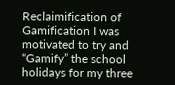Reclaimification of Gamification I was motivated to try and “Gamify” the school holidays for my three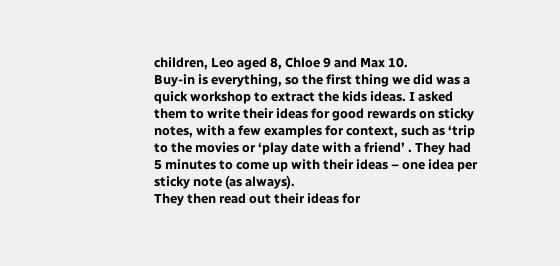children, Leo aged 8, Chloe 9 and Max 10.
Buy-in is everything, so the first thing we did was a quick workshop to extract the kids ideas. I asked them to write their ideas for good rewards on sticky notes, with a few examples for context, such as ‘trip to the movies or ‘play date with a friend’ . They had 5 minutes to come up with their ideas – one idea per sticky note (as always).
They then read out their ideas for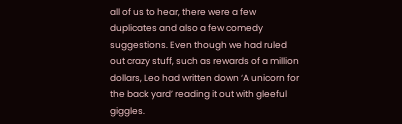all of us to hear, there were a few duplicates and also a few comedy suggestions. Even though we had ruled out crazy stuff, such as rewards of a million dollars, Leo had written down ‘A unicorn for the back yard’ reading it out with gleeful giggles.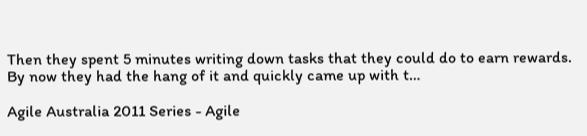Then they spent 5 minutes writing down tasks that they could do to earn rewards. By now they had the hang of it and quickly came up with t…

Agile Australia 2011 Series - Agile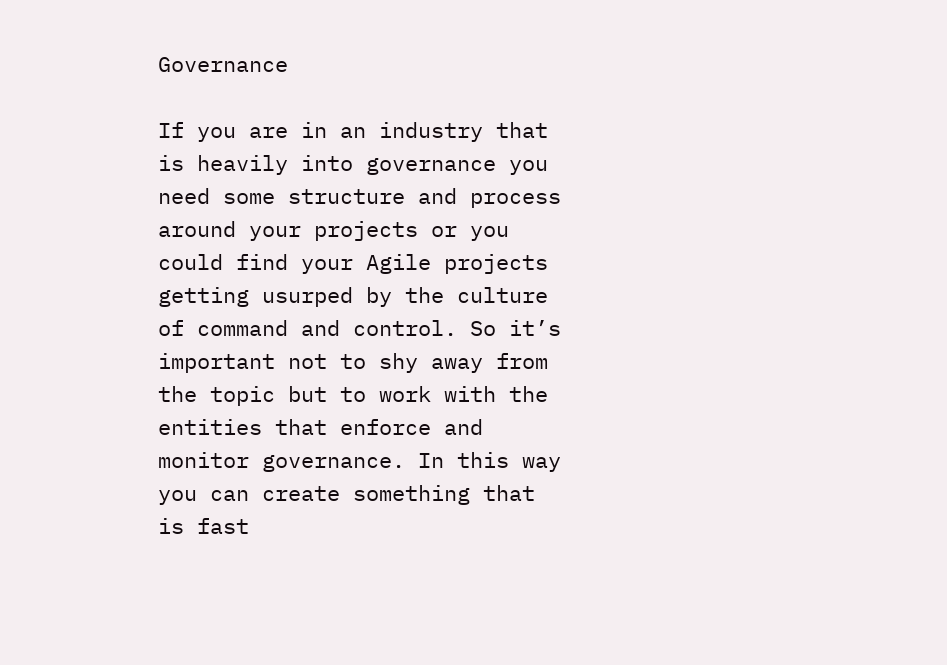Governance

If you are in an industry that is heavily into governance you need some structure and process around your projects or you could find your Agile projects getting usurped by the culture of command and control. So it’s important not to shy away from the topic but to work with the entities that enforce and monitor governance. In this way you can create something that is fast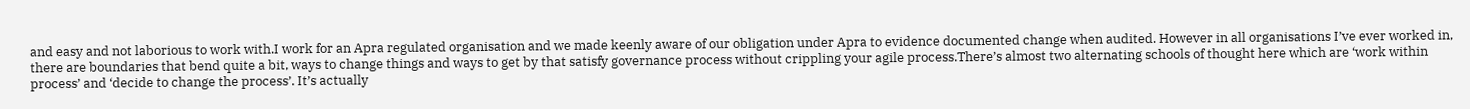and easy and not laborious to work with.I work for an Apra regulated organisation and we made keenly aware of our obligation under Apra to evidence documented change when audited. However in all organisations I’ve ever worked in, there are boundaries that bend quite a bit, ways to change things and ways to get by that satisfy governance process without crippling your agile process.There’s almost two alternating schools of thought here which are ‘work within process’ and ‘decide to change the process’. It’s actually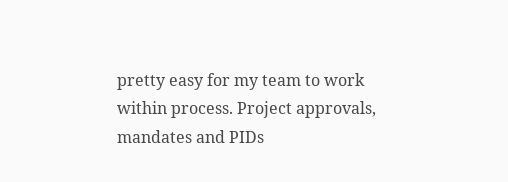pretty easy for my team to work within process. Project approvals, mandates and PIDs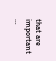that are important …